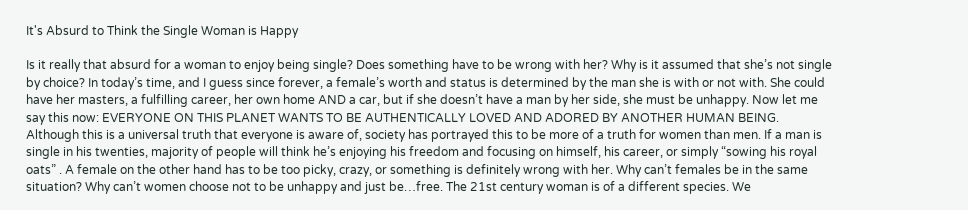It's Absurd to Think the Single Woman is Happy

Is it really that absurd for a woman to enjoy being single? Does something have to be wrong with her? Why is it assumed that she’s not single by choice? In today’s time, and I guess since forever, a female’s worth and status is determined by the man she is with or not with. She could have her masters, a fulfilling career, her own home AND a car, but if she doesn’t have a man by her side, she must be unhappy. Now let me say this now: EVERYONE ON THIS PLANET WANTS TO BE AUTHENTICALLY LOVED AND ADORED BY ANOTHER HUMAN BEING. Although this is a universal truth that everyone is aware of, society has portrayed this to be more of a truth for women than men. If a man is single in his twenties, majority of people will think he’s enjoying his freedom and focusing on himself, his career, or simply “sowing his royal oats” . A female on the other hand has to be too picky, crazy, or something is definitely wrong with her. Why can’t females be in the same situation? Why can’t women choose not to be unhappy and just be…free. The 21st century woman is of a different species. We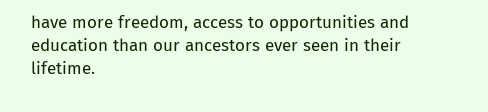have more freedom, access to opportunities and education than our ancestors ever seen in their lifetime.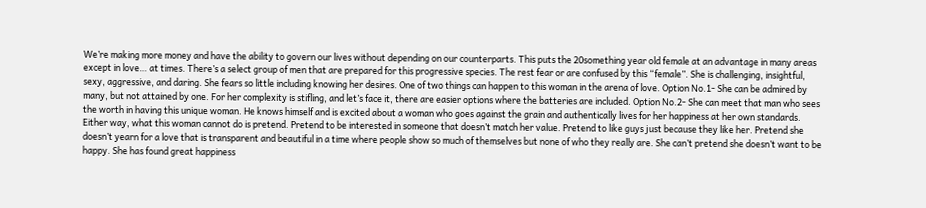We’re making more money and have the ability to govern our lives without depending on our counterparts. This puts the 20something year old female at an advantage in many areas except in love… at times. There’s a select group of men that are prepared for this progressive species. The rest fear or are confused by this “female”. She is challenging, insightful, sexy, aggressive, and daring. She fears so little including knowing her desires. One of two things can happen to this woman in the arena of love. Option No.1- She can be admired by many, but not attained by one. For her complexity is stifling, and let’s face it, there are easier options where the batteries are included. Option No.2- She can meet that man who sees the worth in having this unique woman. He knows himself and is excited about a woman who goes against the grain and authentically lives for her happiness at her own standards. Either way, what this woman cannot do is pretend. Pretend to be interested in someone that doesn’t match her value. Pretend to like guys just because they like her. Pretend she doesn’t yearn for a love that is transparent and beautiful in a time where people show so much of themselves but none of who they really are. She can’t pretend she doesn’t want to be happy. She has found great happiness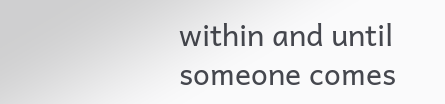within and until someone comes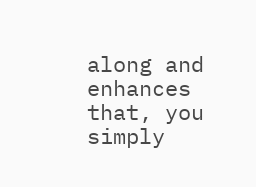along and enhances that, you simply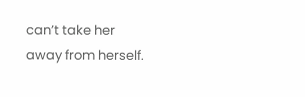can’t take her away from herself.